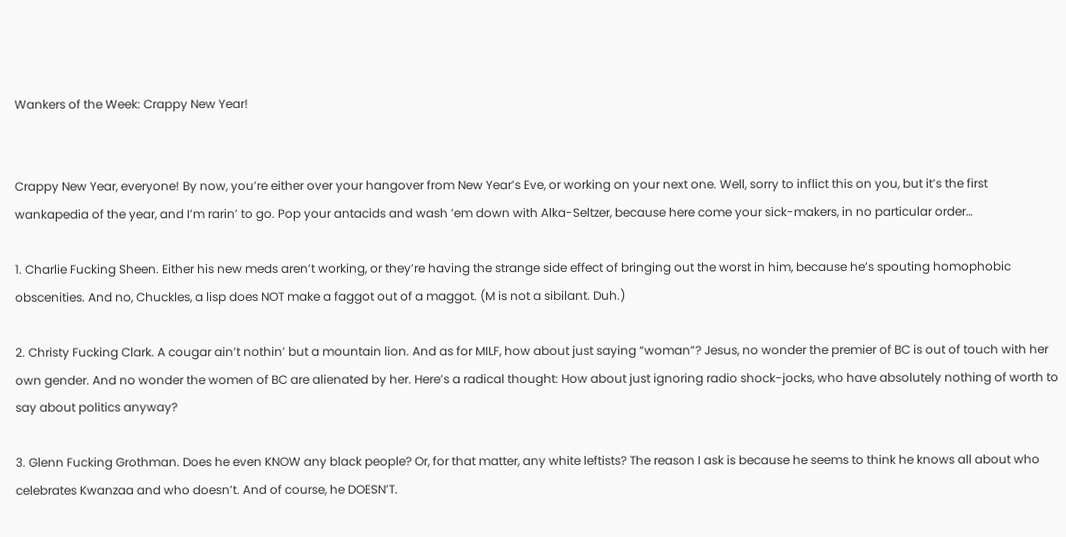Wankers of the Week: Crappy New Year!


Crappy New Year, everyone! By now, you’re either over your hangover from New Year’s Eve, or working on your next one. Well, sorry to inflict this on you, but it’s the first wankapedia of the year, and I’m rarin’ to go. Pop your antacids and wash ’em down with Alka-Seltzer, because here come your sick-makers, in no particular order…

1. Charlie Fucking Sheen. Either his new meds aren’t working, or they’re having the strange side effect of bringing out the worst in him, because he’s spouting homophobic obscenities. And no, Chuckles, a lisp does NOT make a faggot out of a maggot. (M is not a sibilant. Duh.)

2. Christy Fucking Clark. A cougar ain’t nothin’ but a mountain lion. And as for MILF, how about just saying “woman”? Jesus, no wonder the premier of BC is out of touch with her own gender. And no wonder the women of BC are alienated by her. Here’s a radical thought: How about just ignoring radio shock-jocks, who have absolutely nothing of worth to say about politics anyway?

3. Glenn Fucking Grothman. Does he even KNOW any black people? Or, for that matter, any white leftists? The reason I ask is because he seems to think he knows all about who celebrates Kwanzaa and who doesn’t. And of course, he DOESN’T.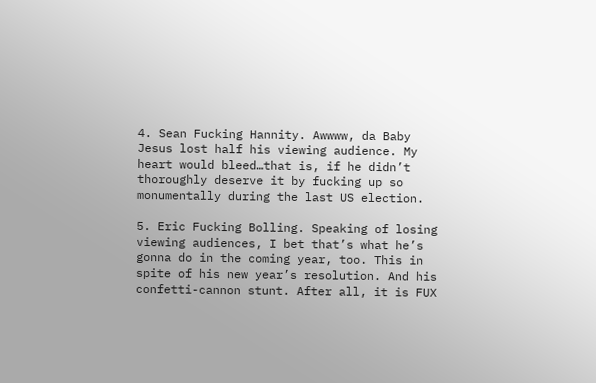4. Sean Fucking Hannity. Awwww, da Baby Jesus lost half his viewing audience. My heart would bleed…that is, if he didn’t thoroughly deserve it by fucking up so monumentally during the last US election.

5. Eric Fucking Bolling. Speaking of losing viewing audiences, I bet that’s what he’s gonna do in the coming year, too. This in spite of his new year’s resolution. And his confetti-cannon stunt. After all, it is FUX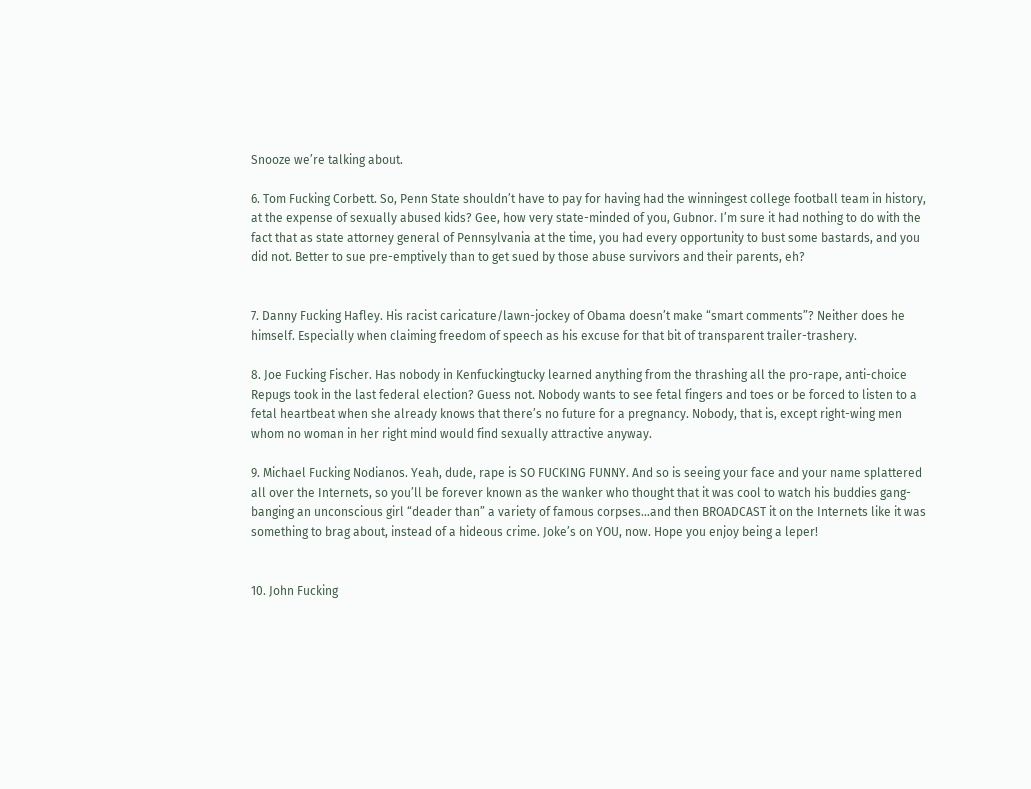Snooze we’re talking about.

6. Tom Fucking Corbett. So, Penn State shouldn’t have to pay for having had the winningest college football team in history, at the expense of sexually abused kids? Gee, how very state-minded of you, Gubnor. I’m sure it had nothing to do with the fact that as state attorney general of Pennsylvania at the time, you had every opportunity to bust some bastards, and you did not. Better to sue pre-emptively than to get sued by those abuse survivors and their parents, eh?


7. Danny Fucking Hafley. His racist caricature/lawn-jockey of Obama doesn’t make “smart comments”? Neither does he himself. Especially when claiming freedom of speech as his excuse for that bit of transparent trailer-trashery.

8. Joe Fucking Fischer. Has nobody in Kenfuckingtucky learned anything from the thrashing all the pro-rape, anti-choice Repugs took in the last federal election? Guess not. Nobody wants to see fetal fingers and toes or be forced to listen to a fetal heartbeat when she already knows that there’s no future for a pregnancy. Nobody, that is, except right-wing men whom no woman in her right mind would find sexually attractive anyway.

9. Michael Fucking Nodianos. Yeah, dude, rape is SO FUCKING FUNNY. And so is seeing your face and your name splattered all over the Internets, so you’ll be forever known as the wanker who thought that it was cool to watch his buddies gang-banging an unconscious girl “deader than” a variety of famous corpses…and then BROADCAST it on the Internets like it was something to brag about, instead of a hideous crime. Joke’s on YOU, now. Hope you enjoy being a leper!


10. John Fucking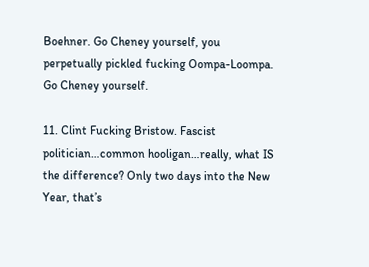Boehner. Go Cheney yourself, you perpetually pickled fucking Oompa-Loompa. Go Cheney yourself.

11. Clint Fucking Bristow. Fascist politician…common hooligan…really, what IS the difference? Only two days into the New Year, that’s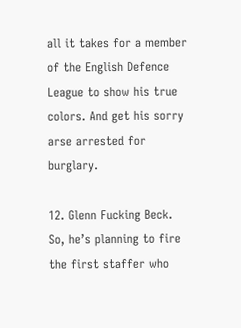all it takes for a member of the English Defence League to show his true colors. And get his sorry arse arrested for burglary.

12. Glenn Fucking Beck. So, he’s planning to fire the first staffer who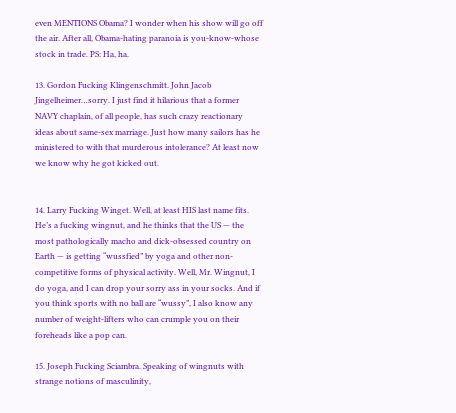even MENTIONS Obama? I wonder when his show will go off the air. After all, Obama-hating paranoia is you-know-whose stock in trade. PS: Ha, ha.

13. Gordon Fucking Klingenschmitt. John Jacob Jingelheimer…sorry. I just find it hilarious that a former NAVY chaplain, of all people, has such crazy reactionary ideas about same-sex marriage. Just how many sailors has he ministered to with that murderous intolerance? At least now we know why he got kicked out.


14. Larry Fucking Winget. Well, at least HIS last name fits. He’s a fucking wingnut, and he thinks that the US — the most pathologically macho and dick-obsessed country on Earth — is getting “wussfied” by yoga and other non-competitive forms of physical activity. Well, Mr. Wingnut, I do yoga, and I can drop your sorry ass in your socks. And if you think sports with no ball are “wussy”, I also know any number of weight-lifters who can crumple you on their foreheads like a pop can.

15. Joseph Fucking Sciambra. Speaking of wingnuts with strange notions of masculinity,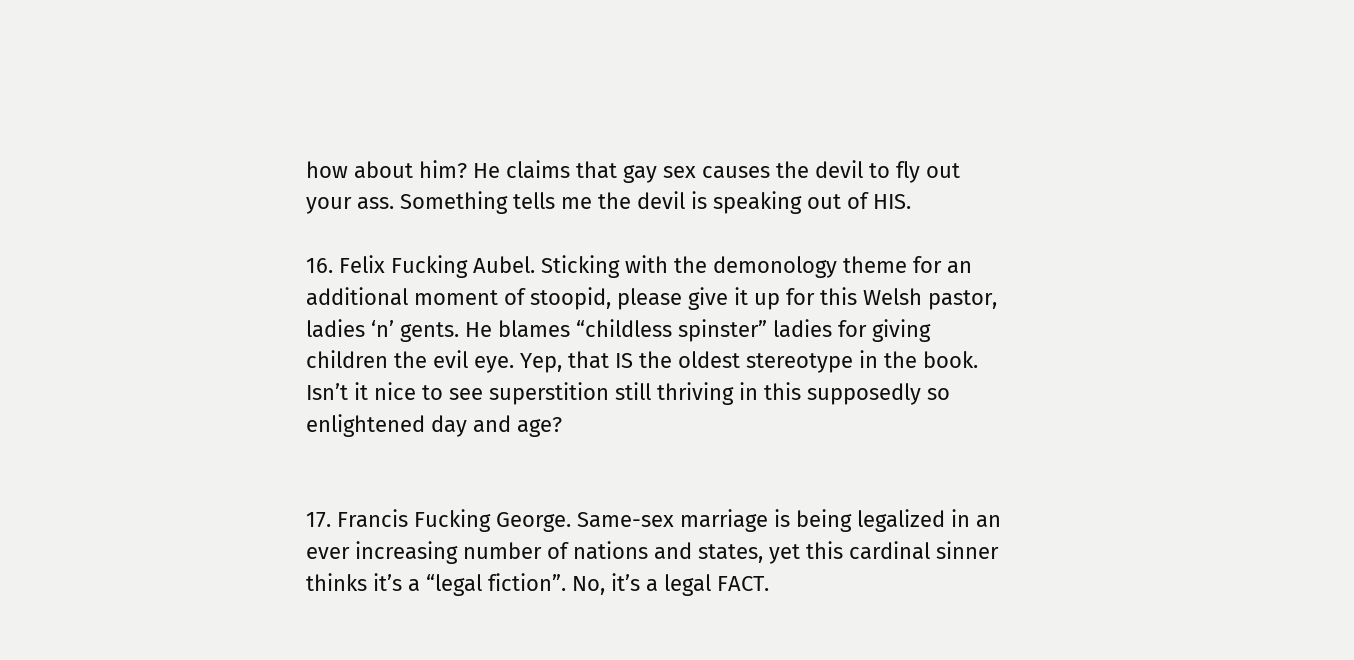how about him? He claims that gay sex causes the devil to fly out your ass. Something tells me the devil is speaking out of HIS.

16. Felix Fucking Aubel. Sticking with the demonology theme for an additional moment of stoopid, please give it up for this Welsh pastor, ladies ‘n’ gents. He blames “childless spinster” ladies for giving children the evil eye. Yep, that IS the oldest stereotype in the book. Isn’t it nice to see superstition still thriving in this supposedly so enlightened day and age?


17. Francis Fucking George. Same-sex marriage is being legalized in an ever increasing number of nations and states, yet this cardinal sinner thinks it’s a “legal fiction”. No, it’s a legal FACT.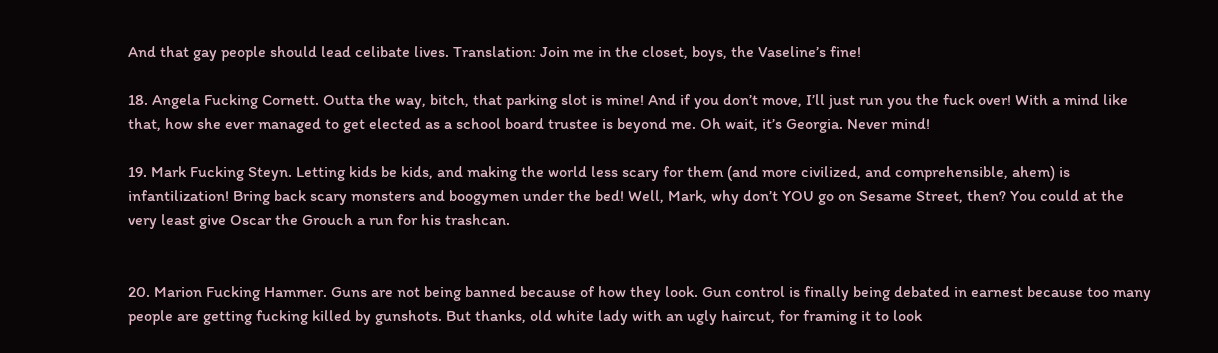And that gay people should lead celibate lives. Translation: Join me in the closet, boys, the Vaseline’s fine!

18. Angela Fucking Cornett. Outta the way, bitch, that parking slot is mine! And if you don’t move, I’ll just run you the fuck over! With a mind like that, how she ever managed to get elected as a school board trustee is beyond me. Oh wait, it’s Georgia. Never mind!

19. Mark Fucking Steyn. Letting kids be kids, and making the world less scary for them (and more civilized, and comprehensible, ahem) is infantilization! Bring back scary monsters and boogymen under the bed! Well, Mark, why don’t YOU go on Sesame Street, then? You could at the very least give Oscar the Grouch a run for his trashcan.


20. Marion Fucking Hammer. Guns are not being banned because of how they look. Gun control is finally being debated in earnest because too many people are getting fucking killed by gunshots. But thanks, old white lady with an ugly haircut, for framing it to look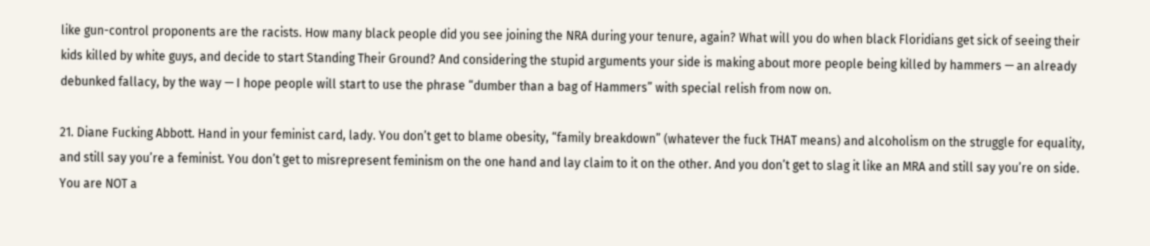like gun-control proponents are the racists. How many black people did you see joining the NRA during your tenure, again? What will you do when black Floridians get sick of seeing their kids killed by white guys, and decide to start Standing Their Ground? And considering the stupid arguments your side is making about more people being killed by hammers — an already debunked fallacy, by the way — I hope people will start to use the phrase “dumber than a bag of Hammers” with special relish from now on.

21. Diane Fucking Abbott. Hand in your feminist card, lady. You don’t get to blame obesity, “family breakdown” (whatever the fuck THAT means) and alcoholism on the struggle for equality, and still say you’re a feminist. You don’t get to misrepresent feminism on the one hand and lay claim to it on the other. And you don’t get to slag it like an MRA and still say you’re on side. You are NOT a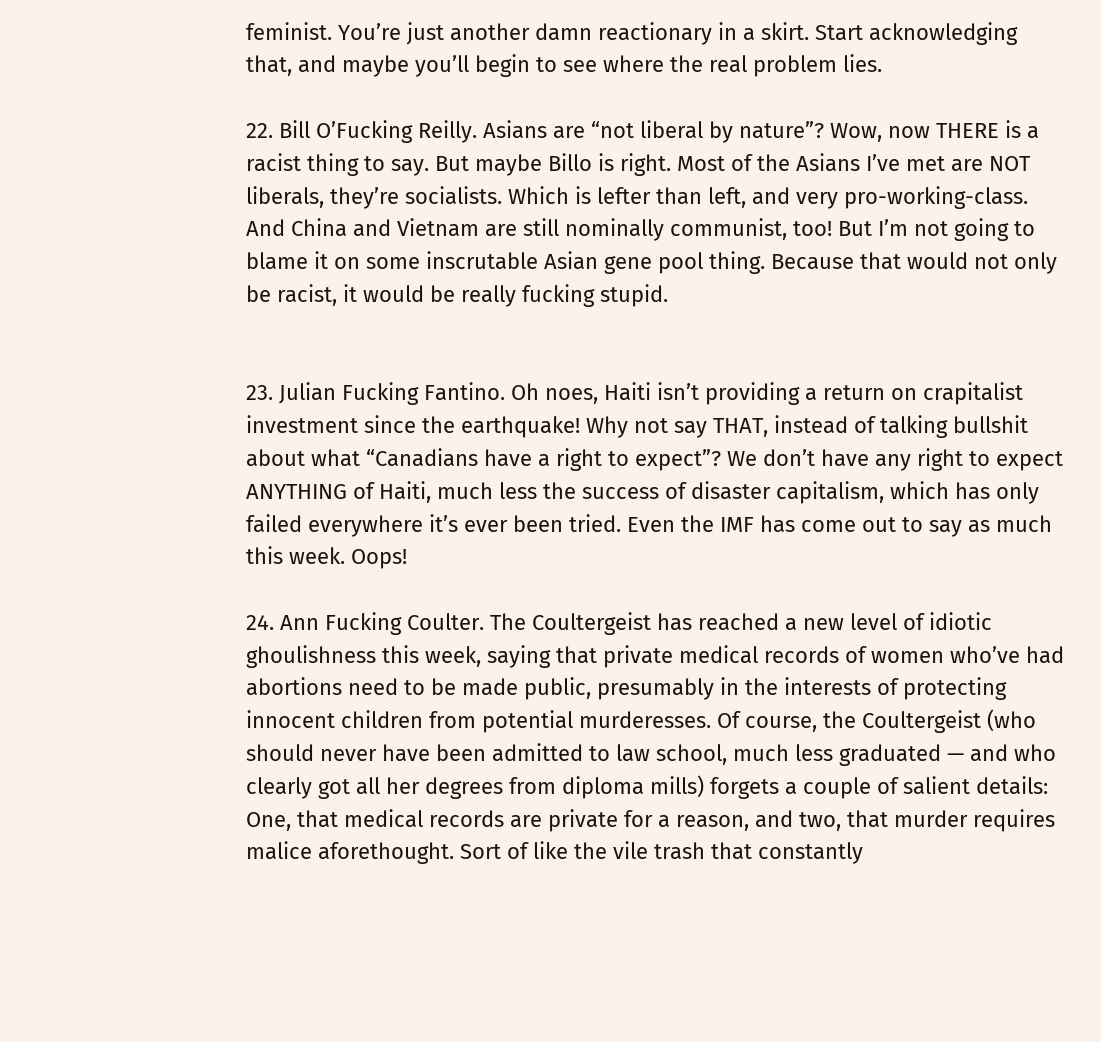feminist. You’re just another damn reactionary in a skirt. Start acknowledging that, and maybe you’ll begin to see where the real problem lies.

22. Bill O’Fucking Reilly. Asians are “not liberal by nature”? Wow, now THERE is a racist thing to say. But maybe Billo is right. Most of the Asians I’ve met are NOT liberals, they’re socialists. Which is lefter than left, and very pro-working-class. And China and Vietnam are still nominally communist, too! But I’m not going to blame it on some inscrutable Asian gene pool thing. Because that would not only be racist, it would be really fucking stupid.


23. Julian Fucking Fantino. Oh noes, Haiti isn’t providing a return on crapitalist investment since the earthquake! Why not say THAT, instead of talking bullshit about what “Canadians have a right to expect”? We don’t have any right to expect ANYTHING of Haiti, much less the success of disaster capitalism, which has only failed everywhere it’s ever been tried. Even the IMF has come out to say as much this week. Oops!

24. Ann Fucking Coulter. The Coultergeist has reached a new level of idiotic ghoulishness this week, saying that private medical records of women who’ve had abortions need to be made public, presumably in the interests of protecting innocent children from potential murderesses. Of course, the Coultergeist (who should never have been admitted to law school, much less graduated — and who clearly got all her degrees from diploma mills) forgets a couple of salient details: One, that medical records are private for a reason, and two, that murder requires malice aforethought. Sort of like the vile trash that constantly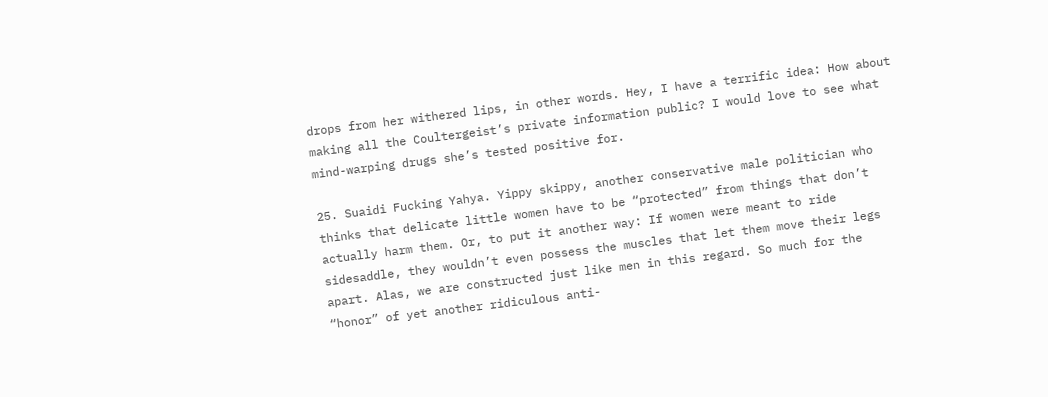drops from her withered lips, in other words. Hey, I have a terrific idea: How about making all the Coultergeist’s private information public? I would love to see what mind-warping drugs she’s tested positive for.

25. Suaidi Fucking Yahya. Yippy skippy, another conservative male politician who thinks that delicate little women have to be “protected” from things that don’t actually harm them. Or, to put it another way: If women were meant to ride sidesaddle, they wouldn’t even possess the muscles that let them move their legs apart. Alas, we are constructed just like men in this regard. So much for the “honor” of yet another ridiculous anti-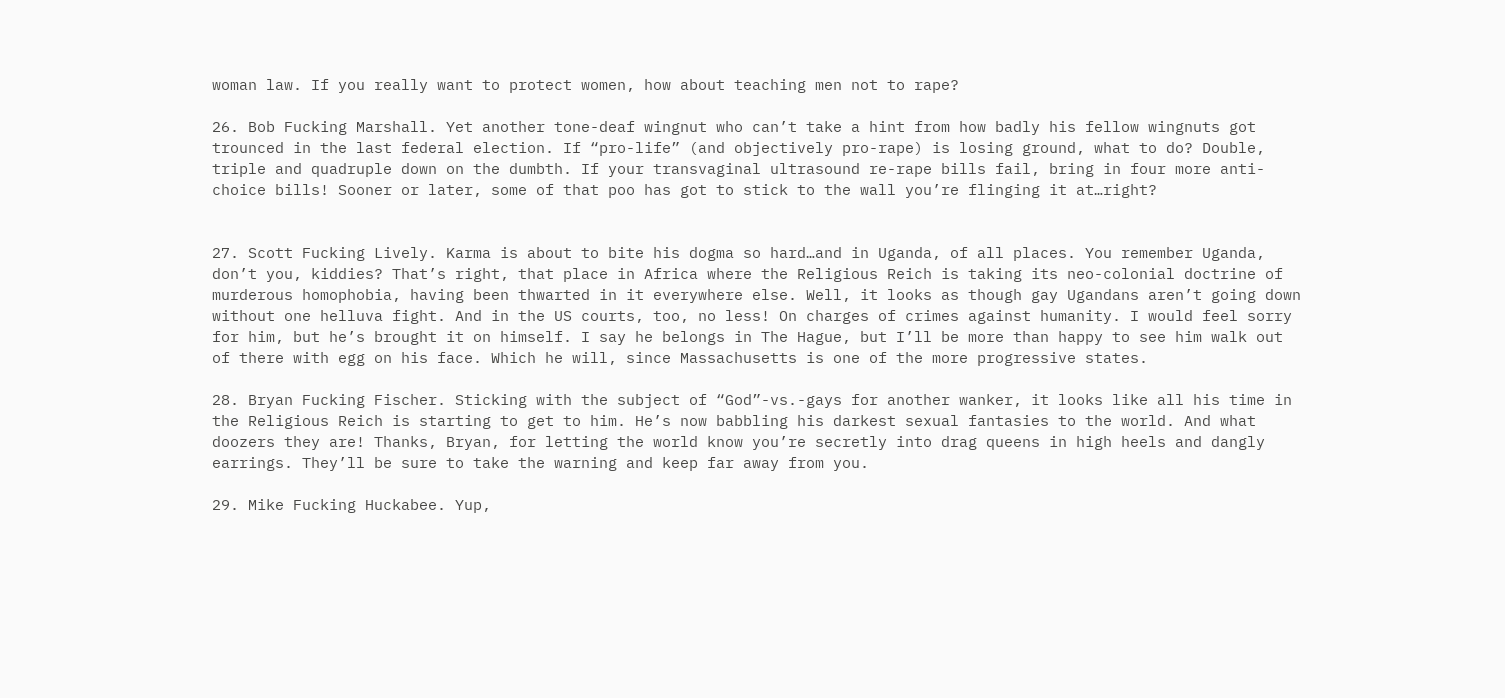woman law. If you really want to protect women, how about teaching men not to rape?

26. Bob Fucking Marshall. Yet another tone-deaf wingnut who can’t take a hint from how badly his fellow wingnuts got trounced in the last federal election. If “pro-life” (and objectively pro-rape) is losing ground, what to do? Double, triple and quadruple down on the dumbth. If your transvaginal ultrasound re-rape bills fail, bring in four more anti-choice bills! Sooner or later, some of that poo has got to stick to the wall you’re flinging it at…right?


27. Scott Fucking Lively. Karma is about to bite his dogma so hard…and in Uganda, of all places. You remember Uganda, don’t you, kiddies? That’s right, that place in Africa where the Religious Reich is taking its neo-colonial doctrine of murderous homophobia, having been thwarted in it everywhere else. Well, it looks as though gay Ugandans aren’t going down without one helluva fight. And in the US courts, too, no less! On charges of crimes against humanity. I would feel sorry for him, but he’s brought it on himself. I say he belongs in The Hague, but I’ll be more than happy to see him walk out of there with egg on his face. Which he will, since Massachusetts is one of the more progressive states.

28. Bryan Fucking Fischer. Sticking with the subject of “God”-vs.-gays for another wanker, it looks like all his time in the Religious Reich is starting to get to him. He’s now babbling his darkest sexual fantasies to the world. And what doozers they are! Thanks, Bryan, for letting the world know you’re secretly into drag queens in high heels and dangly earrings. They’ll be sure to take the warning and keep far away from you.

29. Mike Fucking Huckabee. Yup,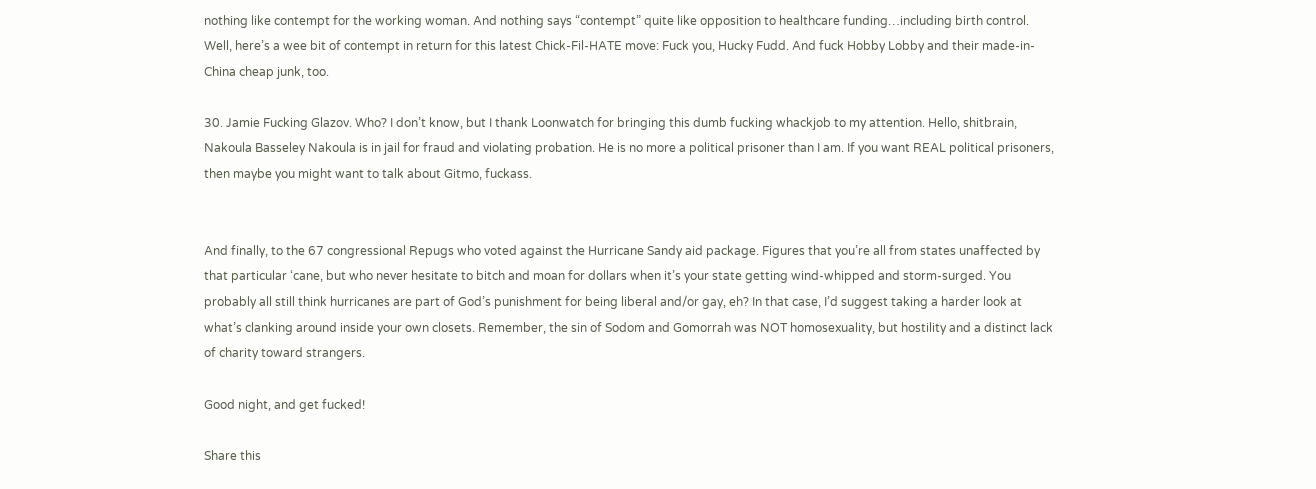nothing like contempt for the working woman. And nothing says “contempt” quite like opposition to healthcare funding…including birth control. Well, here’s a wee bit of contempt in return for this latest Chick-Fil-HATE move: Fuck you, Hucky Fudd. And fuck Hobby Lobby and their made-in-China cheap junk, too.

30. Jamie Fucking Glazov. Who? I don’t know, but I thank Loonwatch for bringing this dumb fucking whackjob to my attention. Hello, shitbrain, Nakoula Basseley Nakoula is in jail for fraud and violating probation. He is no more a political prisoner than I am. If you want REAL political prisoners, then maybe you might want to talk about Gitmo, fuckass.


And finally, to the 67 congressional Repugs who voted against the Hurricane Sandy aid package. Figures that you’re all from states unaffected by that particular ‘cane, but who never hesitate to bitch and moan for dollars when it’s your state getting wind-whipped and storm-surged. You probably all still think hurricanes are part of God’s punishment for being liberal and/or gay, eh? In that case, I’d suggest taking a harder look at what’s clanking around inside your own closets. Remember, the sin of Sodom and Gomorrah was NOT homosexuality, but hostility and a distinct lack of charity toward strangers.

Good night, and get fucked!

Share this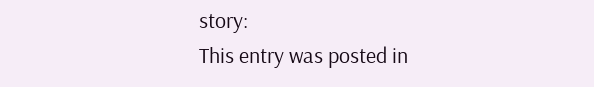story:
This entry was posted in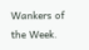Wankers of the Week.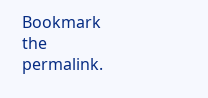Bookmark the permalink.